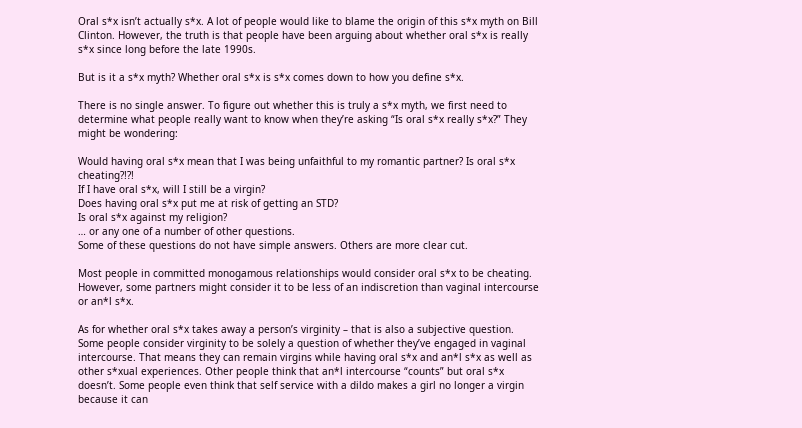Oral s*x isn’t actually s*x. A lot of people would like to blame the origin of this s*x myth on Bill Clinton. However, the truth is that people have been arguing about whether oral s*x is really s*x since long before the late 1990s.

But is it a s*x myth? Whether oral s*x is s*x comes down to how you define s*x.

There is no single answer. To figure out whether this is truly a s*x myth, we first need to determine what people really want to know when they’re asking “Is oral s*x really s*x?” They might be wondering:

Would having oral s*x mean that I was being unfaithful to my romantic partner? Is oral s*x cheating?!?!
If I have oral s*x, will I still be a virgin?
Does having oral s*x put me at risk of getting an STD?
Is oral s*x against my religion?
… or any one of a number of other questions.
Some of these questions do not have simple answers. Others are more clear cut.

Most people in committed monogamous relationships would consider oral s*x to be cheating. However, some partners might consider it to be less of an indiscretion than vaginal intercourse or an*l s*x.

As for whether oral s*x takes away a person’s virginity – that is also a subjective question. Some people consider virginity to be solely a question of whether they’ve engaged in vaginal intercourse. That means they can remain virgins while having oral s*x and an*l s*x as well as other s*xual experiences. Other people think that an*l intercourse “counts” but oral s*x doesn’t. Some people even think that self service with a dildo makes a girl no longer a virgin because it can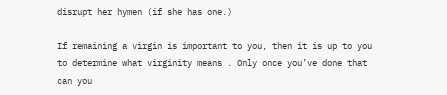disrupt her hymen (if she has one.)

If remaining a virgin is important to you, then it is up to you to determine what virginity means . Only once you’ve done that can you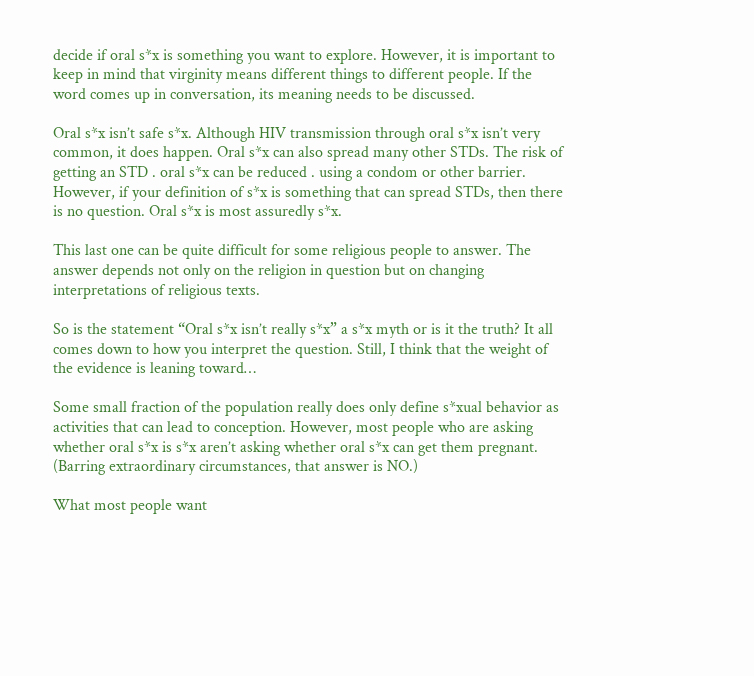decide if oral s*x is something you want to explore. However, it is important to keep in mind that virginity means different things to different people. If the word comes up in conversation, its meaning needs to be discussed.

Oral s*x isn’t safe s*x. Although HIV transmission through oral s*x isn’t very common, it does happen. Oral s*x can also spread many other STDs. The risk of getting an STD . oral s*x can be reduced . using a condom or other barrier. However, if your definition of s*x is something that can spread STDs, then there is no question. Oral s*x is most assuredly s*x.

This last one can be quite difficult for some religious people to answer. The answer depends not only on the religion in question but on changing interpretations of religious texts.

So is the statement “Oral s*x isn’t really s*x” a s*x myth or is it the truth? It all comes down to how you interpret the question. Still, I think that the weight of the evidence is leaning toward…

Some small fraction of the population really does only define s*xual behavior as activities that can lead to conception. However, most people who are asking whether oral s*x is s*x aren’t asking whether oral s*x can get them pregnant. (Barring extraordinary circumstances, that answer is NO.)

What most people want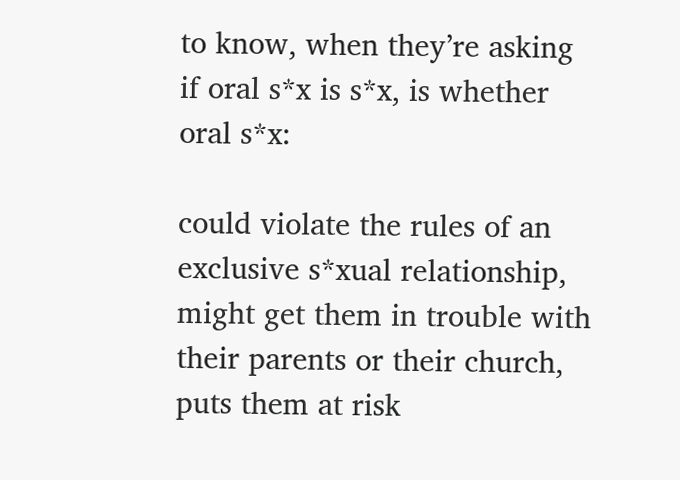to know, when they’re asking if oral s*x is s*x, is whether oral s*x:

could violate the rules of an exclusive s*xual relationship,
might get them in trouble with their parents or their church,
puts them at risk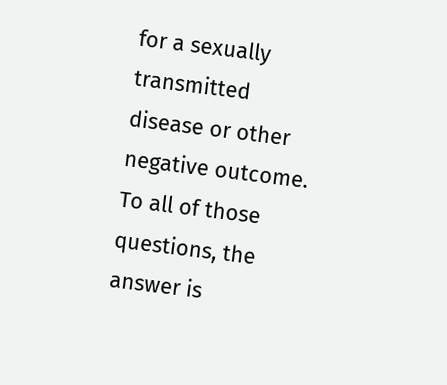for a sexually transmitted disease or other negative outcome.
To all of those questions, the answer is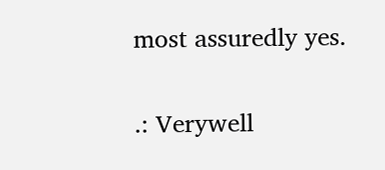most assuredly yes.

.: Verywell